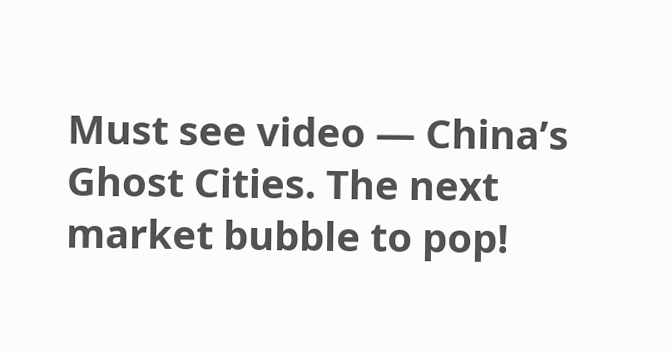Must see video — China’s Ghost Cities. The next market bubble to pop!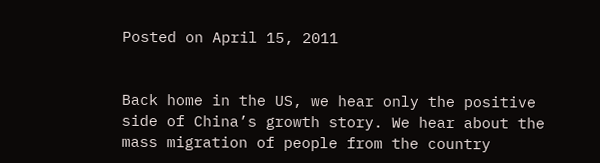Posted on April 15, 2011


Back home in the US, we hear only the positive side of China’s growth story. We hear about the mass migration of people from the country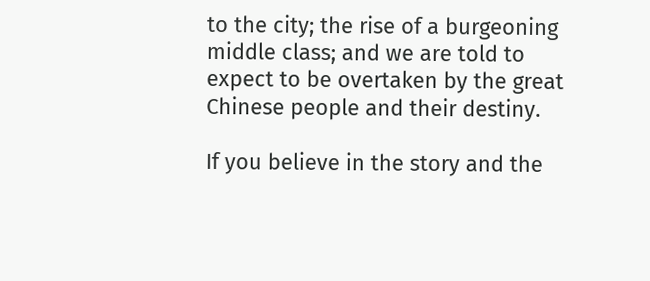to the city; the rise of a burgeoning middle class; and we are told to expect to be overtaken by the great Chinese people and their destiny.

If you believe in the story and the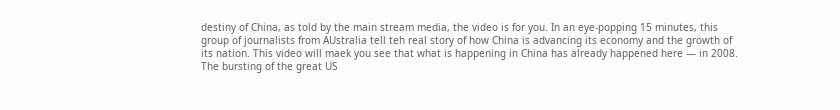destiny of China, as told by the main stream media, the video is for you. In an eye-popping 15 minutes, this group of journalists from AUstralia tell teh real story of how China is advancing its economy and the growth of its nation. This video will maek you see that what is happening in China has already happened here — in 2008. The bursting of the great US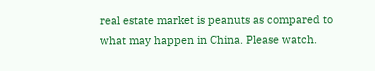real estate market is peanuts as compared to what may happen in China. Please watch.